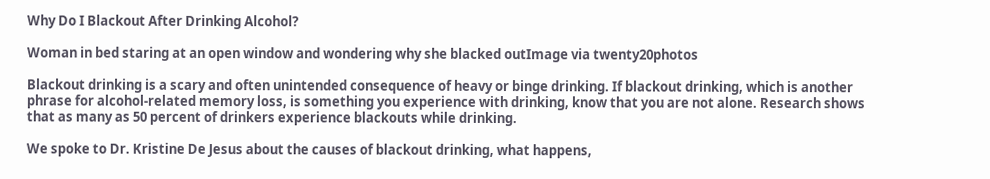Why Do I Blackout After Drinking Alcohol?

Woman in bed staring at an open window and wondering why she blacked outImage via twenty20photos

Blackout drinking is a scary and often unintended consequence of heavy or binge drinking. If blackout drinking, which is another phrase for alcohol-related memory loss, is something you experience with drinking, know that you are not alone. Research shows that as many as 50 percent of drinkers experience blackouts while drinking.

We spoke to Dr. Kristine De Jesus about the causes of blackout drinking, what happens,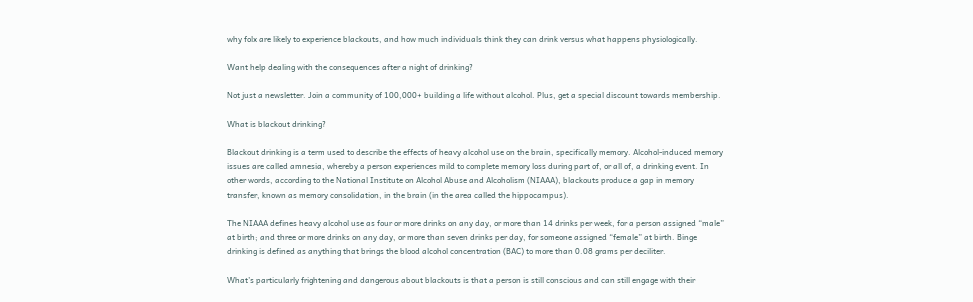why folx are likely to experience blackouts, and how much individuals think they can drink versus what happens physiologically.

Want help dealing with the consequences after a night of drinking?

Not just a newsletter. Join a community of 100,000+ building a life without alcohol. Plus, get a special discount towards membership.

What is blackout drinking?

Blackout drinking is a term used to describe the effects of heavy alcohol use on the brain, specifically memory. Alcohol-induced memory issues are called amnesia, whereby a person experiences mild to complete memory loss during part of, or all of, a drinking event. In other words, according to the National Institute on Alcohol Abuse and Alcoholism (NIAAA), blackouts produce a gap in memory transfer, known as memory consolidation, in the brain (in the area called the hippocampus).

The NIAAA defines heavy alcohol use as four or more drinks on any day, or more than 14 drinks per week, for a person assigned “male” at birth; and three or more drinks on any day, or more than seven drinks per day, for someone assigned “female” at birth. Binge drinking is defined as anything that brings the blood alcohol concentration (BAC) to more than 0.08 grams per deciliter.

What’s particularly frightening and dangerous about blackouts is that a person is still conscious and can still engage with their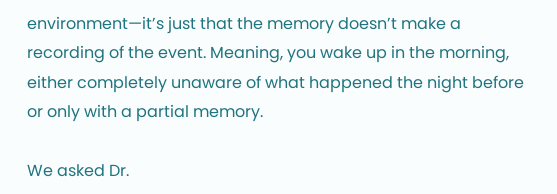environment—it’s just that the memory doesn’t make a recording of the event. Meaning, you wake up in the morning, either completely unaware of what happened the night before or only with a partial memory.

We asked Dr.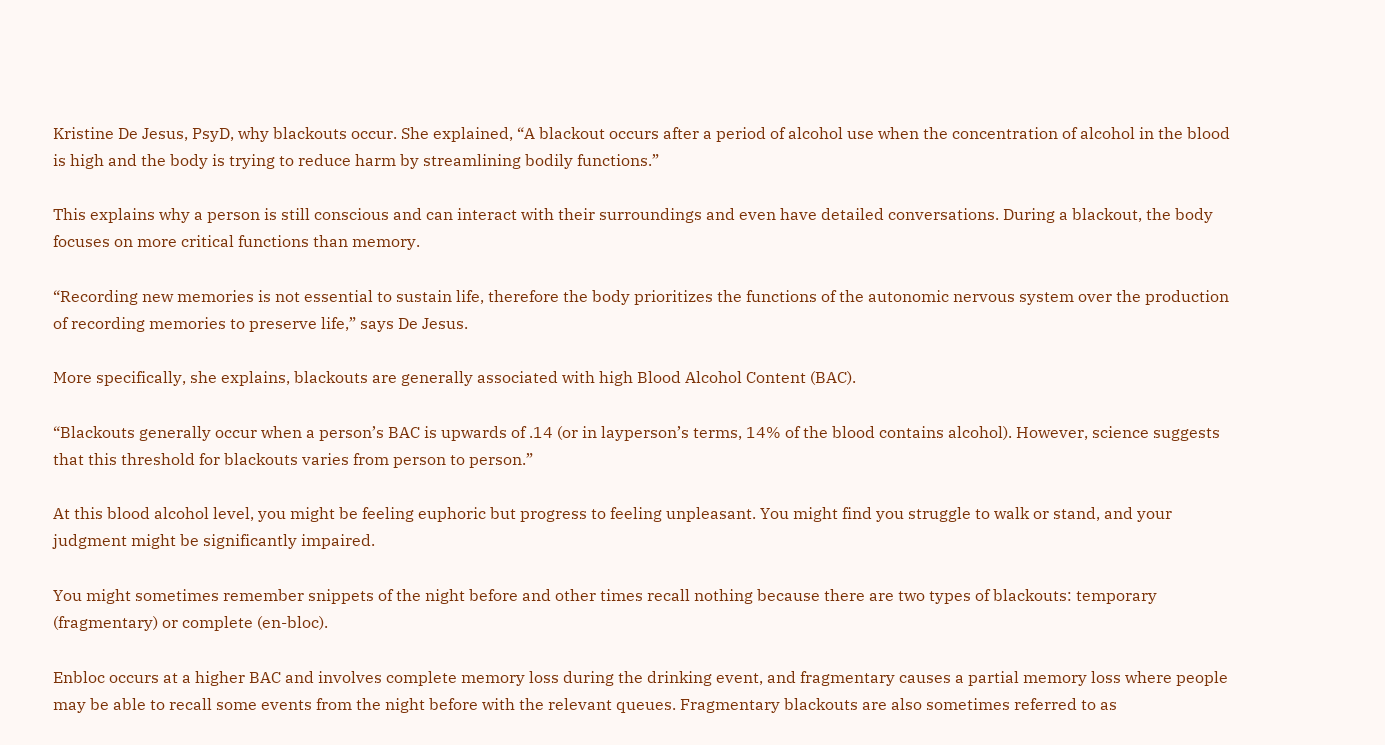Kristine De Jesus, PsyD, why blackouts occur. She explained, “A blackout occurs after a period of alcohol use when the concentration of alcohol in the blood is high and the body is trying to reduce harm by streamlining bodily functions.”

This explains why a person is still conscious and can interact with their surroundings and even have detailed conversations. During a blackout, the body focuses on more critical functions than memory.

“Recording new memories is not essential to sustain life, therefore the body prioritizes the functions of the autonomic nervous system over the production of recording memories to preserve life,” says De Jesus.

More specifically, she explains, blackouts are generally associated with high Blood Alcohol Content (BAC).

“Blackouts generally occur when a person’s BAC is upwards of .14 (or in layperson’s terms, 14% of the blood contains alcohol). However, science suggests that this threshold for blackouts varies from person to person.”

At this blood alcohol level, you might be feeling euphoric but progress to feeling unpleasant. You might find you struggle to walk or stand, and your judgment might be significantly impaired.

You might sometimes remember snippets of the night before and other times recall nothing because there are two types of blackouts: temporary (fragmentary) or complete (en-bloc).

Enbloc occurs at a higher BAC and involves complete memory loss during the drinking event, and fragmentary causes a partial memory loss where people may be able to recall some events from the night before with the relevant queues. Fragmentary blackouts are also sometimes referred to as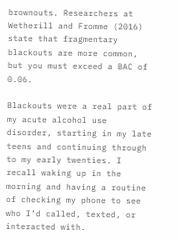brownouts. Researchers at Wetherill and Fromme (2016) state that fragmentary blackouts are more common, but you must exceed a BAC of 0.06.

Blackouts were a real part of my acute alcohol use disorder, starting in my late teens and continuing through to my early twenties. I recall waking up in the morning and having a routine of checking my phone to see who I’d called, texted, or interacted with.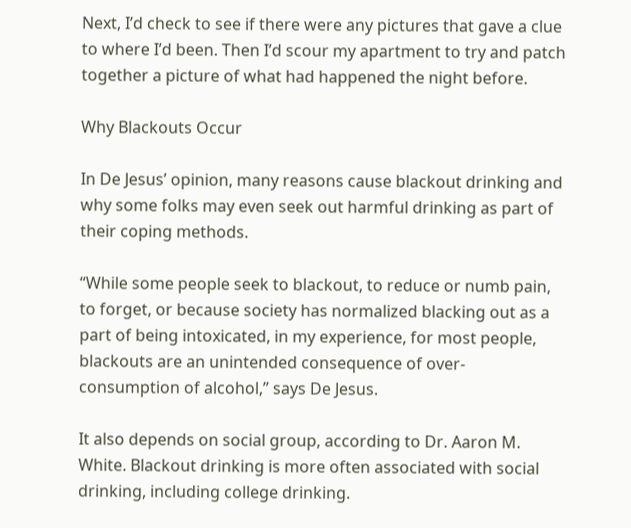Next, I’d check to see if there were any pictures that gave a clue to where I’d been. Then I’d scour my apartment to try and patch together a picture of what had happened the night before.

Why Blackouts Occur

In De Jesus’ opinion, many reasons cause blackout drinking and why some folks may even seek out harmful drinking as part of their coping methods.

“While some people seek to blackout, to reduce or numb pain, to forget, or because society has normalized blacking out as a part of being intoxicated, in my experience, for most people, blackouts are an unintended consequence of over-consumption of alcohol,” says De Jesus.

It also depends on social group, according to Dr. Aaron M. White. Blackout drinking is more often associated with social drinking, including college drinking.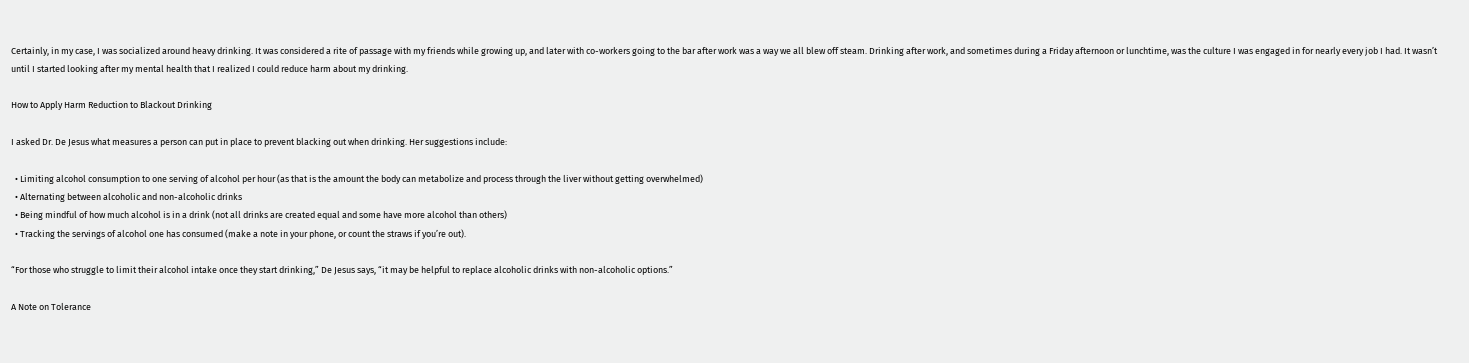Certainly, in my case, I was socialized around heavy drinking. It was considered a rite of passage with my friends while growing up, and later with co-workers going to the bar after work was a way we all blew off steam. Drinking after work, and sometimes during a Friday afternoon or lunchtime, was the culture I was engaged in for nearly every job I had. It wasn’t until I started looking after my mental health that I realized I could reduce harm about my drinking.

How to Apply Harm Reduction to Blackout Drinking

I asked Dr. De Jesus what measures a person can put in place to prevent blacking out when drinking. Her suggestions include:

  • Limiting alcohol consumption to one serving of alcohol per hour (as that is the amount the body can metabolize and process through the liver without getting overwhelmed)
  • Alternating between alcoholic and non-alcoholic drinks
  • Being mindful of how much alcohol is in a drink (not all drinks are created equal and some have more alcohol than others)
  • Tracking the servings of alcohol one has consumed (make a note in your phone, or count the straws if you’re out).

“For those who struggle to limit their alcohol intake once they start drinking,” De Jesus says, “it may be helpful to replace alcoholic drinks with non-alcoholic options.”

A Note on Tolerance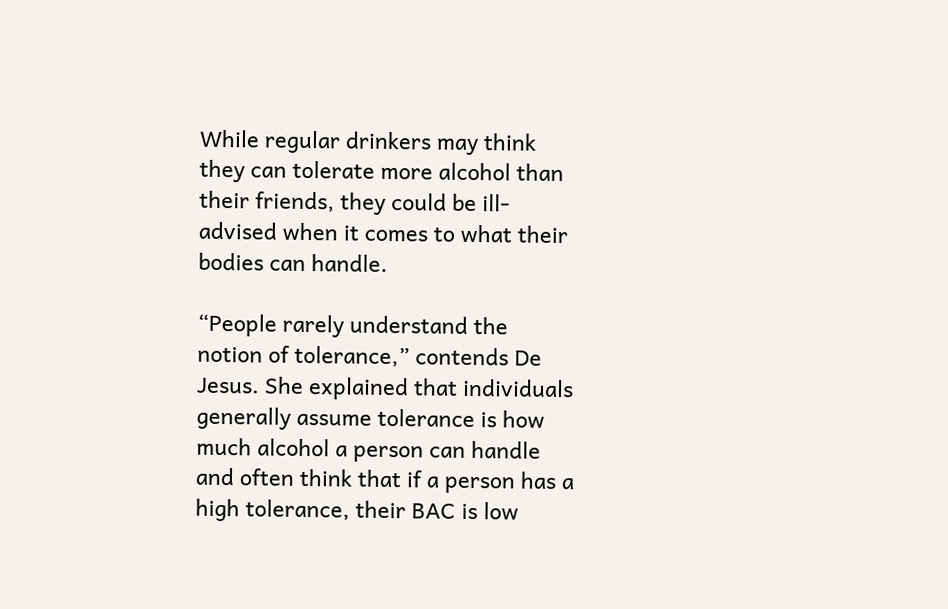While regular drinkers may think they can tolerate more alcohol than their friends, they could be ill-advised when it comes to what their bodies can handle.

“People rarely understand the notion of tolerance,” contends De Jesus. She explained that individuals generally assume tolerance is how much alcohol a person can handle and often think that if a person has a high tolerance, their BAC is low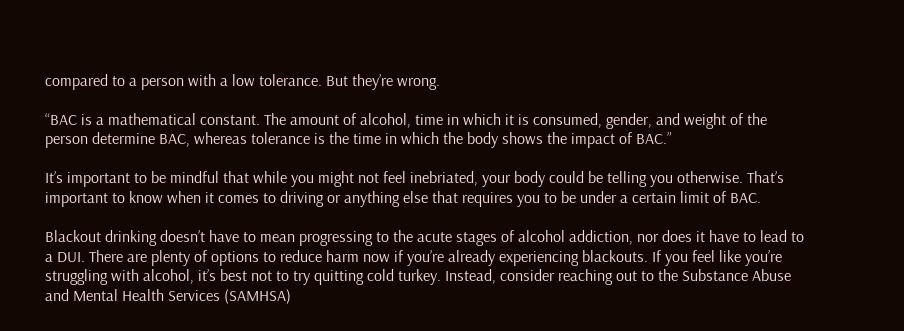compared to a person with a low tolerance. But they’re wrong.

“BAC is a mathematical constant. The amount of alcohol, time in which it is consumed, gender, and weight of the person determine BAC, whereas tolerance is the time in which the body shows the impact of BAC.”

It’s important to be mindful that while you might not feel inebriated, your body could be telling you otherwise. That’s important to know when it comes to driving or anything else that requires you to be under a certain limit of BAC.

Blackout drinking doesn’t have to mean progressing to the acute stages of alcohol addiction, nor does it have to lead to a DUI. There are plenty of options to reduce harm now if you’re already experiencing blackouts. If you feel like you’re struggling with alcohol, it’s best not to try quitting cold turkey. Instead, consider reaching out to the Substance Abuse and Mental Health Services (SAMHSA)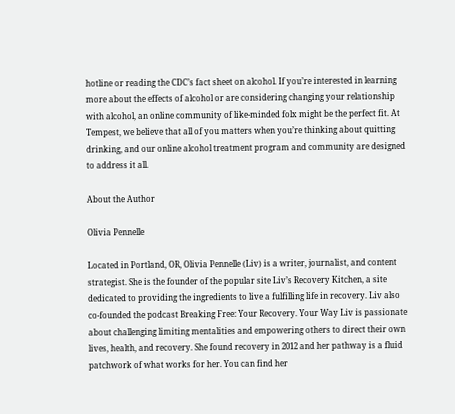hotline or reading the CDC’s fact sheet on alcohol. If you’re interested in learning more about the effects of alcohol or are considering changing your relationship with alcohol, an online community of like-minded folx might be the perfect fit. At Tempest, we believe that all of you matters when you’re thinking about quitting drinking, and our online alcohol treatment program and community are designed to address it all.

About the Author

Olivia Pennelle

Located in Portland, OR, Olivia Pennelle (Liv) is a writer, journalist, and content strategist. She is the founder of the popular site Liv’s Recovery Kitchen, a site dedicated to providing the ingredients to live a fulfilling life in recovery. Liv also co-founded the podcast Breaking Free: Your Recovery. Your Way Liv is passionate about challenging limiting mentalities and empowering others to direct their own lives, health, and recovery. She found recovery in 2012 and her pathway is a fluid patchwork of what works for her. You can find her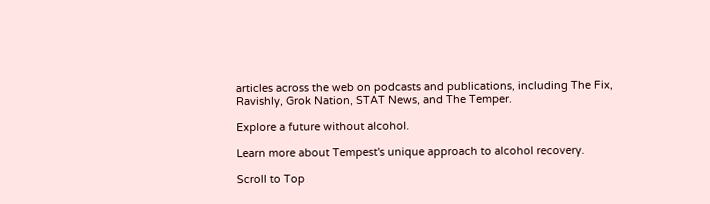articles across the web on podcasts and publications, including The Fix, Ravishly, Grok Nation, STAT News, and The Temper.

Explore a future without alcohol.

Learn more about Tempest's unique approach to alcohol recovery.

Scroll to Top